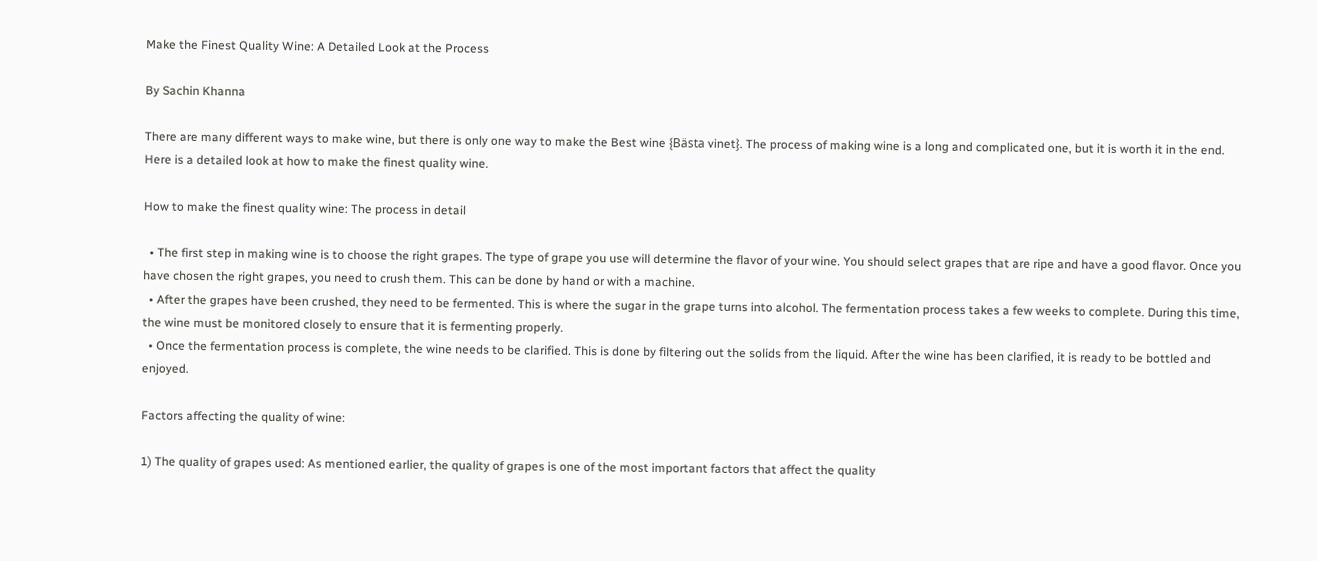Make the Finest Quality Wine: A Detailed Look at the Process

By Sachin Khanna

There are many different ways to make wine, but there is only one way to make the Best wine {Bästa vinet}. The process of making wine is a long and complicated one, but it is worth it in the end. Here is a detailed look at how to make the finest quality wine.

How to make the finest quality wine: The process in detail

  • The first step in making wine is to choose the right grapes. The type of grape you use will determine the flavor of your wine. You should select grapes that are ripe and have a good flavor. Once you have chosen the right grapes, you need to crush them. This can be done by hand or with a machine.
  • After the grapes have been crushed, they need to be fermented. This is where the sugar in the grape turns into alcohol. The fermentation process takes a few weeks to complete. During this time, the wine must be monitored closely to ensure that it is fermenting properly.
  • Once the fermentation process is complete, the wine needs to be clarified. This is done by filtering out the solids from the liquid. After the wine has been clarified, it is ready to be bottled and enjoyed.

Factors affecting the quality of wine:

1) The quality of grapes used: As mentioned earlier, the quality of grapes is one of the most important factors that affect the quality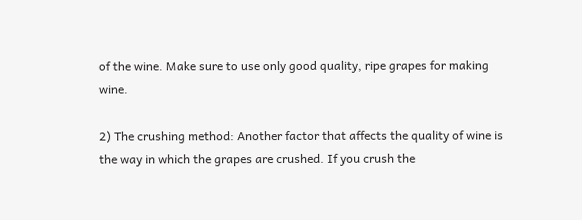of the wine. Make sure to use only good quality, ripe grapes for making wine.

2) The crushing method: Another factor that affects the quality of wine is the way in which the grapes are crushed. If you crush the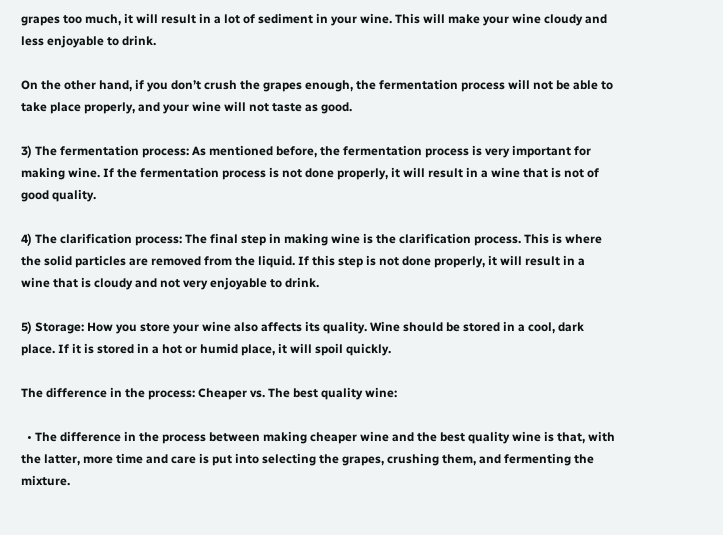grapes too much, it will result in a lot of sediment in your wine. This will make your wine cloudy and less enjoyable to drink.

On the other hand, if you don’t crush the grapes enough, the fermentation process will not be able to take place properly, and your wine will not taste as good.

3) The fermentation process: As mentioned before, the fermentation process is very important for making wine. If the fermentation process is not done properly, it will result in a wine that is not of good quality.

4) The clarification process: The final step in making wine is the clarification process. This is where the solid particles are removed from the liquid. If this step is not done properly, it will result in a wine that is cloudy and not very enjoyable to drink.

5) Storage: How you store your wine also affects its quality. Wine should be stored in a cool, dark place. If it is stored in a hot or humid place, it will spoil quickly.

The difference in the process: Cheaper vs. The best quality wine:

  • The difference in the process between making cheaper wine and the best quality wine is that, with the latter, more time and care is put into selecting the grapes, crushing them, and fermenting the mixture.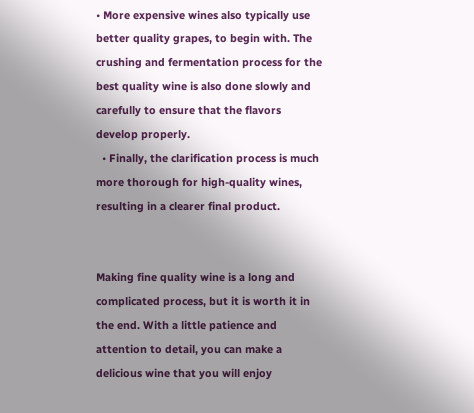• More expensive wines also typically use better quality grapes, to begin with. The crushing and fermentation process for the best quality wine is also done slowly and carefully to ensure that the flavors develop properly.
  • Finally, the clarification process is much more thorough for high-quality wines, resulting in a clearer final product.


Making fine quality wine is a long and complicated process, but it is worth it in the end. With a little patience and attention to detail, you can make a delicious wine that you will enjoy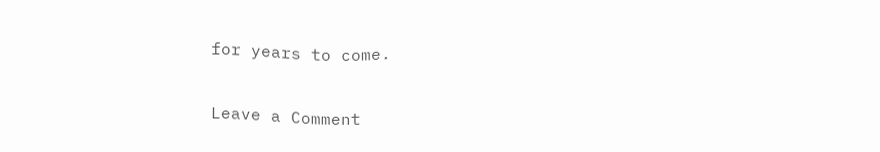for years to come.

Leave a Comment